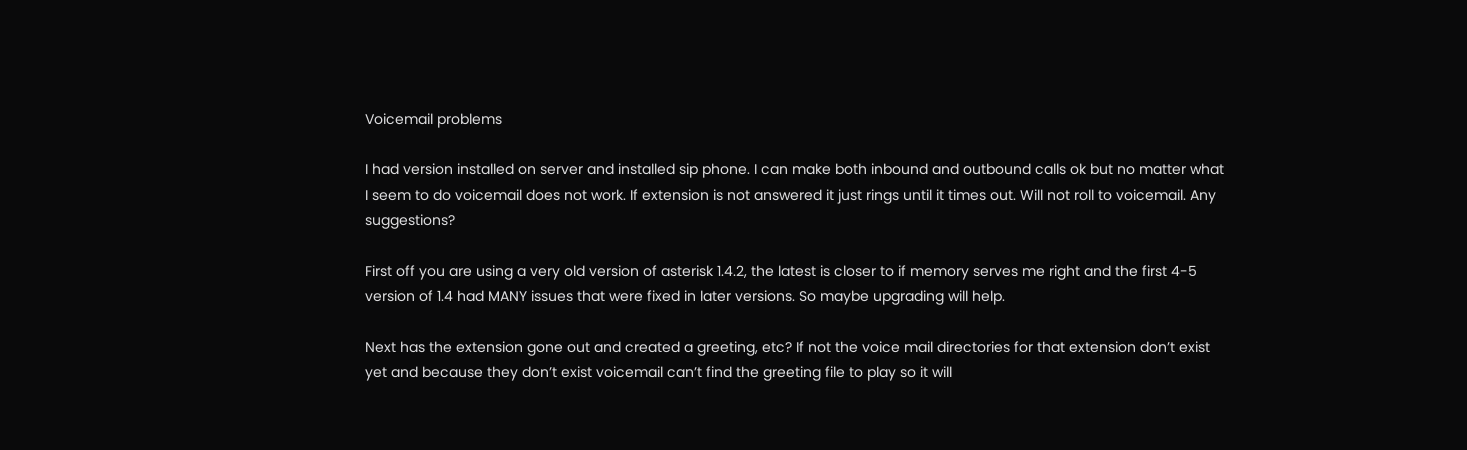Voicemail problems

I had version installed on server and installed sip phone. I can make both inbound and outbound calls ok but no matter what I seem to do voicemail does not work. If extension is not answered it just rings until it times out. Will not roll to voicemail. Any suggestions?

First off you are using a very old version of asterisk 1.4.2, the latest is closer to if memory serves me right and the first 4-5 version of 1.4 had MANY issues that were fixed in later versions. So maybe upgrading will help.

Next has the extension gone out and created a greeting, etc? If not the voice mail directories for that extension don’t exist yet and because they don’t exist voicemail can’t find the greeting file to play so it will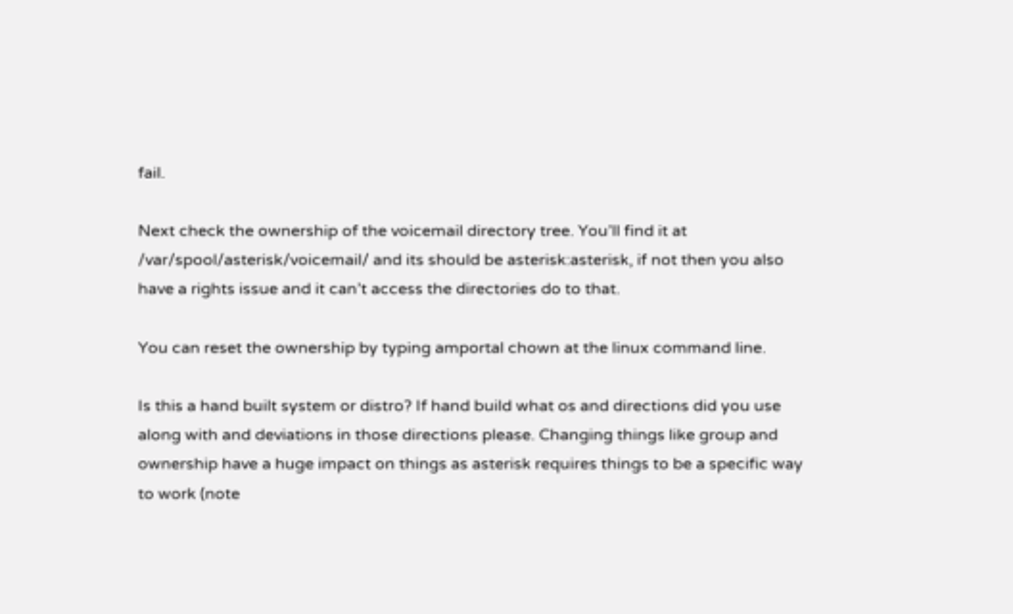fail.

Next check the ownership of the voicemail directory tree. You’ll find it at /var/spool/asterisk/voicemail/ and its should be asterisk:asterisk, if not then you also have a rights issue and it can’t access the directories do to that.

You can reset the ownership by typing amportal chown at the linux command line.

Is this a hand built system or distro? If hand build what os and directions did you use along with and deviations in those directions please. Changing things like group and ownership have a huge impact on things as asterisk requires things to be a specific way to work (note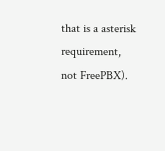that is a asterisk requirement, not FreePBX).